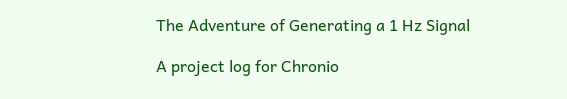The Adventure of Generating a 1 Hz Signal

A project log for Chronio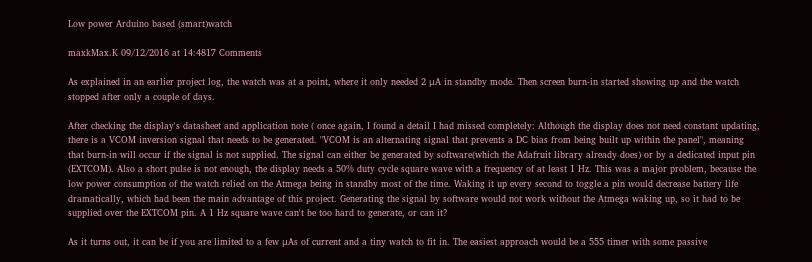Low power Arduino based (smart)watch

maxkMax.K 09/12/2016 at 14:4817 Comments

As explained in an earlier project log, the watch was at a point, where it only needed 2 μA in standby mode. Then screen burn-in started showing up and the watch stopped after only a couple of days.

After checking the display's datasheet and application note ( once again, I found a detail I had missed completely: Although the display does not need constant updating, there is a VCOM inversion signal that needs to be generated. "VCOM is an alternating signal that prevents a DC bias from being built up within the panel", meaning that burn-in will occur if the signal is not supplied. The signal can either be generated by software(which the Adafruit library already does) or by a dedicated input pin (EXTCOM). Also a short pulse is not enough, the display needs a 50% duty cycle square wave with a frequency of at least 1 Hz. This was a major problem, because the low power consumption of the watch relied on the Atmega being in standby most of the time. Waking it up every second to toggle a pin would decrease battery life dramatically, which had been the main advantage of this project. Generating the signal by software would not work without the Atmega waking up, so it had to be supplied over the EXTCOM pin. A 1 Hz square wave can't be too hard to generate, or can it?

As it turns out, it can be if you are limited to a few μAs of current and a tiny watch to fit in. The easiest approach would be a 555 timer with some passive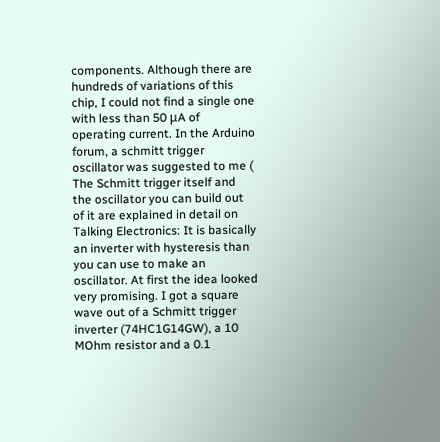components. Although there are hundreds of variations of this chip, I could not find a single one with less than 50 μA of operating current. In the Arduino forum, a schmitt trigger oscillator was suggested to me ( The Schmitt trigger itself and the oscillator you can build out of it are explained in detail on Talking Electronics: It is basically an inverter with hysteresis than you can use to make an oscillator. At first the idea looked very promising. I got a square wave out of a Schmitt trigger inverter (74HC1G14GW), a 10 MOhm resistor and a 0.1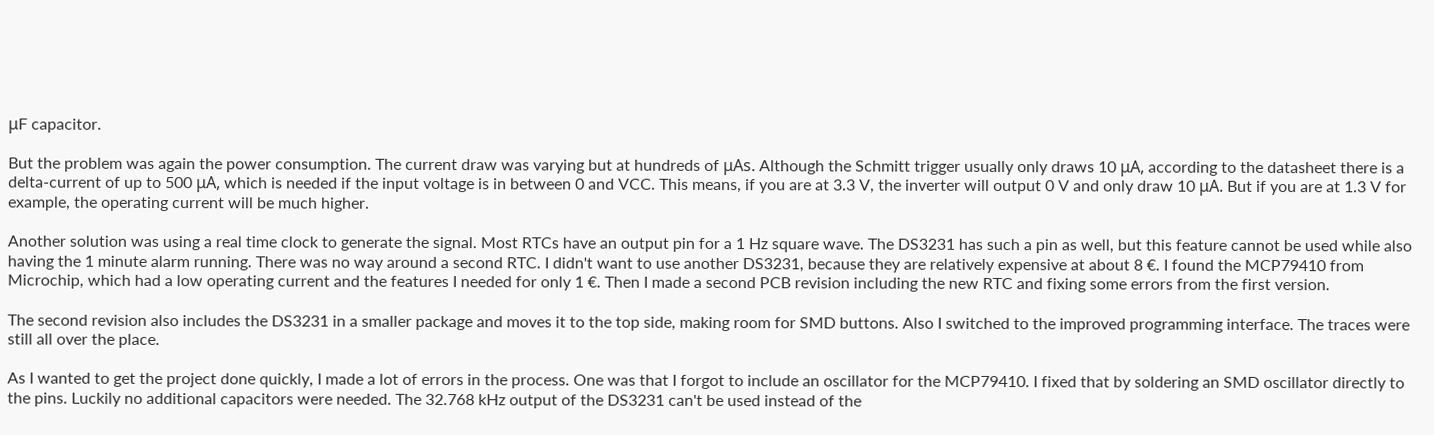μF capacitor.

But the problem was again the power consumption. The current draw was varying but at hundreds of μAs. Although the Schmitt trigger usually only draws 10 μA, according to the datasheet there is a delta-current of up to 500 μA, which is needed if the input voltage is in between 0 and VCC. This means, if you are at 3.3 V, the inverter will output 0 V and only draw 10 μA. But if you are at 1.3 V for example, the operating current will be much higher.

Another solution was using a real time clock to generate the signal. Most RTCs have an output pin for a 1 Hz square wave. The DS3231 has such a pin as well, but this feature cannot be used while also having the 1 minute alarm running. There was no way around a second RTC. I didn't want to use another DS3231, because they are relatively expensive at about 8 €. I found the MCP79410 from Microchip, which had a low operating current and the features I needed for only 1 €. Then I made a second PCB revision including the new RTC and fixing some errors from the first version.

The second revision also includes the DS3231 in a smaller package and moves it to the top side, making room for SMD buttons. Also I switched to the improved programming interface. The traces were still all over the place.

As I wanted to get the project done quickly, I made a lot of errors in the process. One was that I forgot to include an oscillator for the MCP79410. I fixed that by soldering an SMD oscillator directly to the pins. Luckily no additional capacitors were needed. The 32.768 kHz output of the DS3231 can't be used instead of the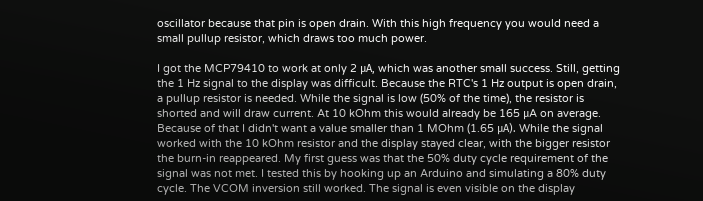oscillator because that pin is open drain. With this high frequency you would need a small pullup resistor, which draws too much power.

I got the MCP79410 to work at only 2 μA, which was another small success. Still, getting the 1 Hz signal to the display was difficult. Because the RTC's 1 Hz output is open drain, a pullup resistor is needed. While the signal is low (50% of the time), the resistor is shorted and will draw current. At 10 kOhm this would already be 165 μA on average. Because of that I didn't want a value smaller than 1 MOhm (1.65 μA). While the signal worked with the 10 kOhm resistor and the display stayed clear, with the bigger resistor the burn-in reappeared. My first guess was that the 50% duty cycle requirement of the signal was not met. I tested this by hooking up an Arduino and simulating a 80% duty cycle. The VCOM inversion still worked. The signal is even visible on the display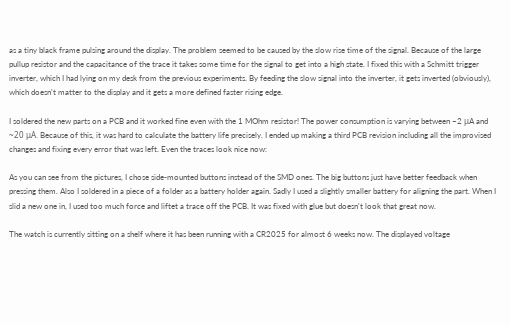as a tiny black frame pulsing around the display. The problem seemed to be caused by the slow rise time of the signal. Because of the large pullup resistor and the capacitance of the trace it takes some time for the signal to get into a high state. I fixed this with a Schmitt trigger inverter, which I had lying on my desk from the previous experiments. By feeding the slow signal into the inverter, it gets inverted (obviously), which doesn't matter to the display and it gets a more defined faster rising edge.

I soldered the new parts on a PCB and it worked fine even with the 1 MOhm resistor! The power consumption is varying between ~2 μA and ~20 μA. Because of this, it was hard to calculate the battery life precisely. I ended up making a third PCB revision including all the improvised changes and fixing every error that was left. Even the traces look nice now:

As you can see from the pictures, I chose side-mounted buttons instead of the SMD ones. The big buttons just have better feedback when pressing them. Also I soldered in a piece of a folder as a battery holder again. Sadly I used a slightly smaller battery for aligning the part. When I slid a new one in, I used too much force and liftet a trace off the PCB. It was fixed with glue but doesn't look that great now.

The watch is currently sitting on a shelf where it has been running with a CR2025 for almost 6 weeks now. The displayed voltage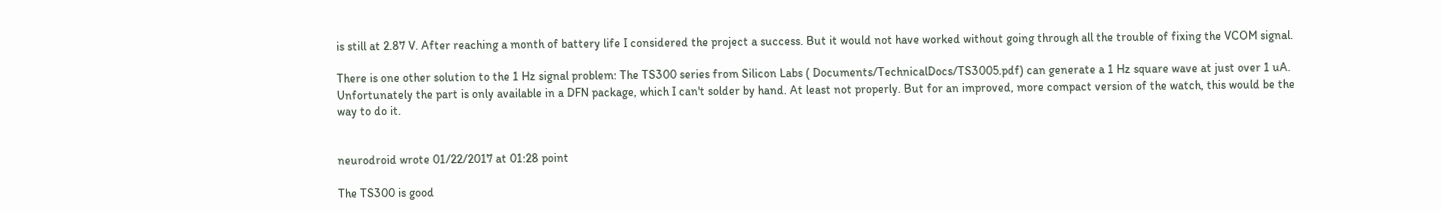is still at 2.87 V. After reaching a month of battery life I considered the project a success. But it would not have worked without going through all the trouble of fixing the VCOM signal.

There is one other solution to the 1 Hz signal problem: The TS300 series from Silicon Labs ( Documents/TechnicalDocs/TS3005.pdf) can generate a 1 Hz square wave at just over 1 uA. Unfortunately the part is only available in a DFN package, which I can't solder by hand. At least not properly. But for an improved, more compact version of the watch, this would be the way to do it.


neurodroid wrote 01/22/2017 at 01:28 point

The TS300 is good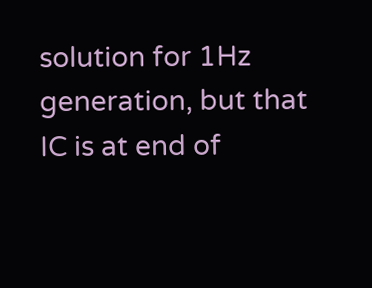solution for 1Hz generation, but that IC is at end of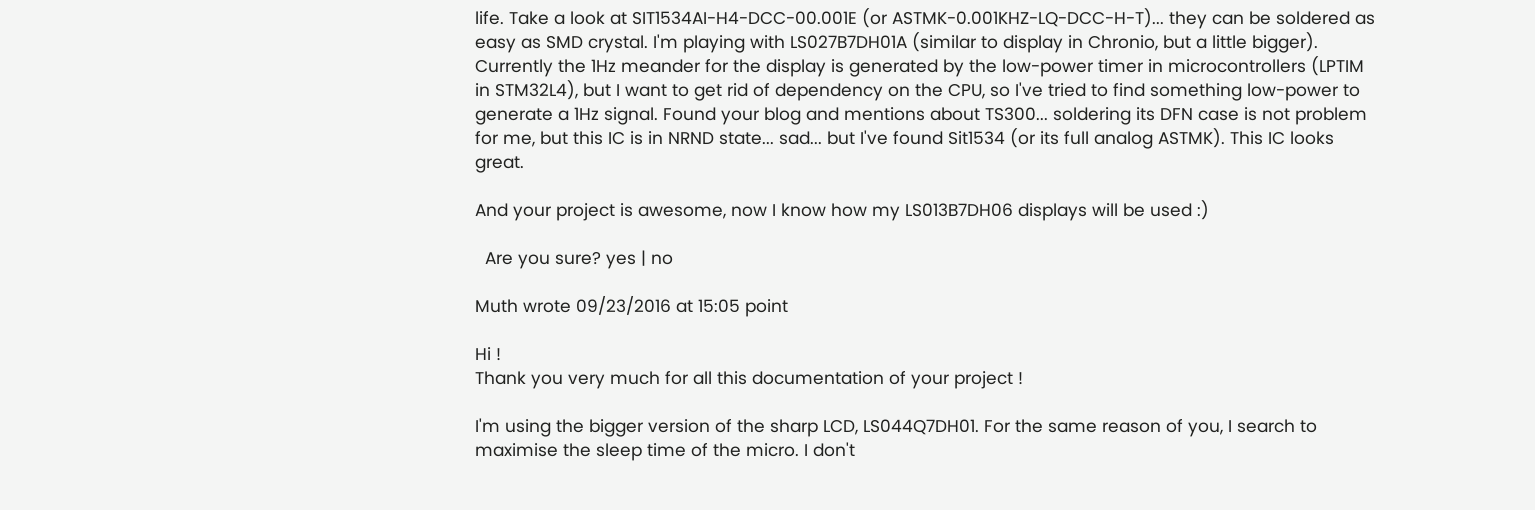life. Take a look at SIT1534AI-H4-DCC-00.001E (or ASTMK-0.001KHZ-LQ-DCC-H-T)... they can be soldered as easy as SMD crystal. I'm playing with LS027B7DH01A (similar to display in Chronio, but a little bigger). Currently the 1Hz meander for the display is generated by the low-power timer in microcontrollers (LPTIM in STM32L4), but I want to get rid of dependency on the CPU, so I've tried to find something low-power to generate a 1Hz signal. Found your blog and mentions about TS300... soldering its DFN case is not problem for me, but this IC is in NRND state... sad... but I've found Sit1534 (or its full analog ASTMK). This IC looks great.

And your project is awesome, now I know how my LS013B7DH06 displays will be used :)

  Are you sure? yes | no

Muth wrote 09/23/2016 at 15:05 point

Hi !
Thank you very much for all this documentation of your project !

I'm using the bigger version of the sharp LCD, LS044Q7DH01. For the same reason of you, I search to maximise the sleep time of the micro. I don't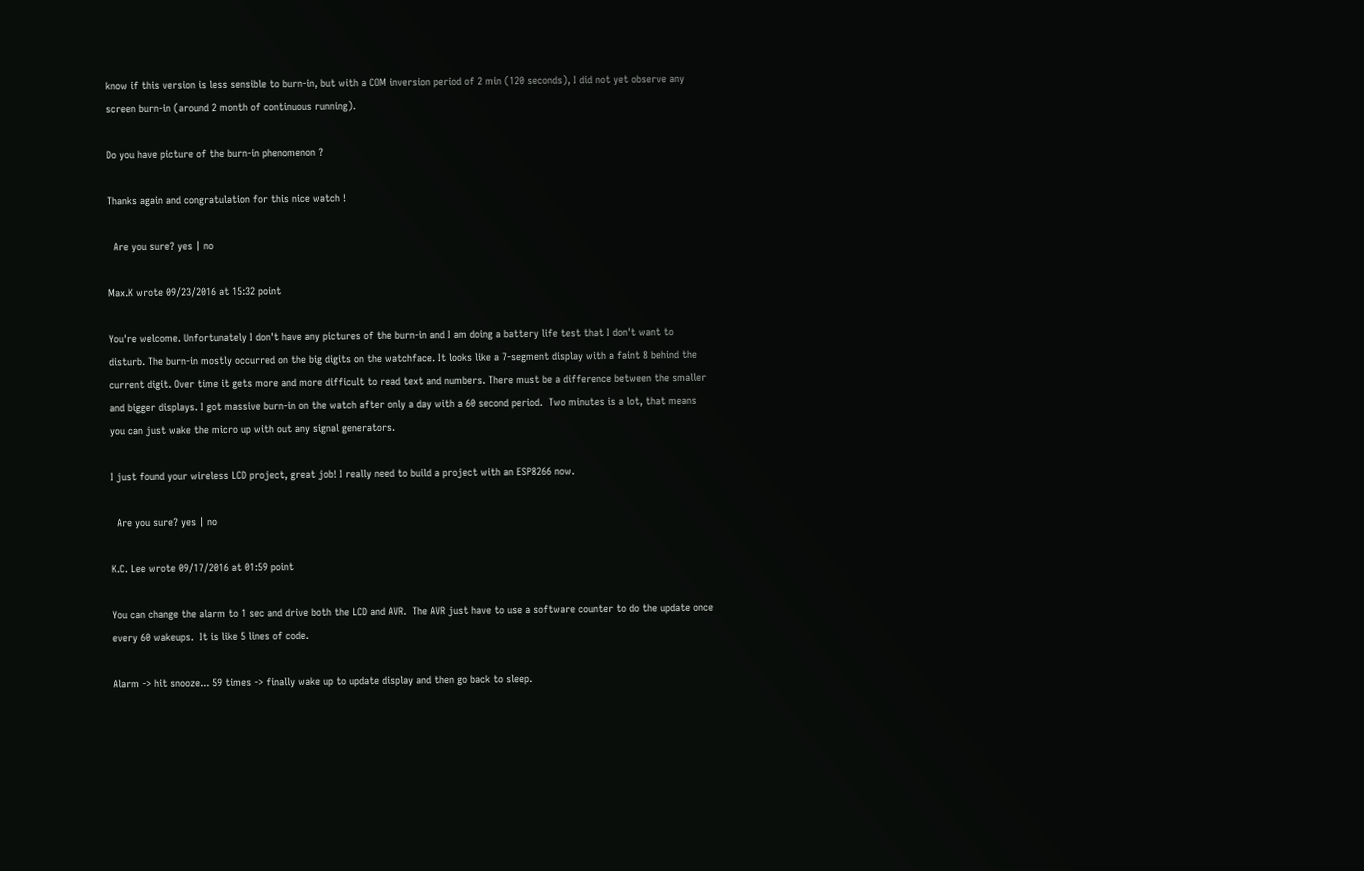know if this version is less sensible to burn-in, but with a COM inversion period of 2 min (120 seconds), I did not yet observe any screen burn-in (around 2 month of continuous running).

Do you have picture of the burn-in phenomenon ?

Thanks again and congratulation for this nice watch !

  Are you sure? yes | no

Max.K wrote 09/23/2016 at 15:32 point

You're welcome. Unfortunately I don't have any pictures of the burn-in and I am doing a battery life test that I don't want to disturb. The burn-in mostly occurred on the big digits on the watchface. It looks like a 7-segment display with a faint 8 behind the current digit. Over time it gets more and more difficult to read text and numbers. There must be a difference between the smaller and bigger displays. I got massive burn-in on the watch after only a day with a 60 second period.  Two minutes is a lot, that means you can just wake the micro up with out any signal generators.

I just found your wireless LCD project, great job! I really need to build a project with an ESP8266 now.

  Are you sure? yes | no

K.C. Lee wrote 09/17/2016 at 01:59 point

You can change the alarm to 1 sec and drive both the LCD and AVR.  The AVR just have to use a software counter to do the update once every 60 wakeups.  It is like 5 lines of code.

Alarm -> hit snooze... 59 times -> finally wake up to update display and then go back to sleep.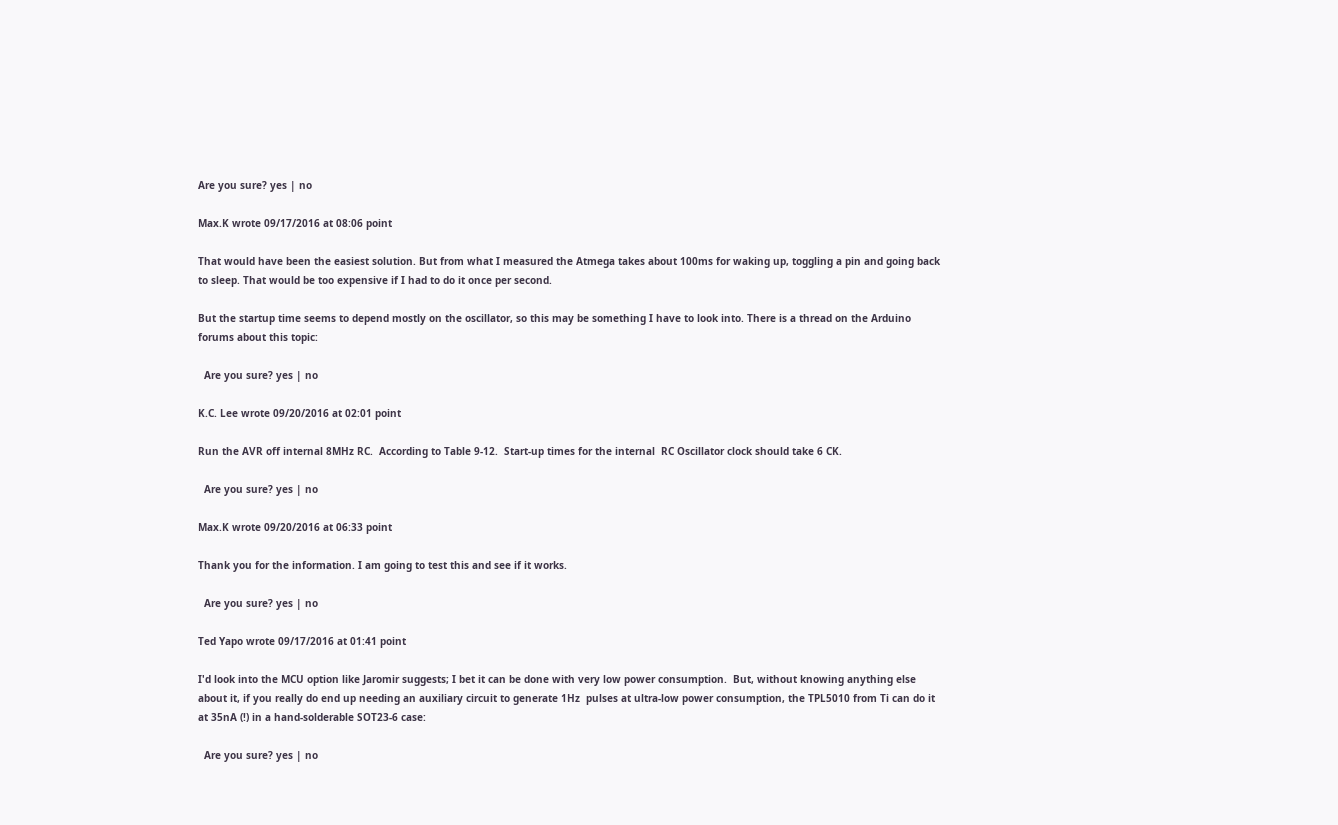Are you sure? yes | no

Max.K wrote 09/17/2016 at 08:06 point

That would have been the easiest solution. But from what I measured the Atmega takes about 100ms for waking up, toggling a pin and going back to sleep. That would be too expensive if I had to do it once per second.

But the startup time seems to depend mostly on the oscillator, so this may be something I have to look into. There is a thread on the Arduino forums about this topic:

  Are you sure? yes | no

K.C. Lee wrote 09/20/2016 at 02:01 point

Run the AVR off internal 8MHz RC.  According to Table 9-12.  Start-up times for the internal  RC Oscillator clock should take 6 CK.

  Are you sure? yes | no

Max.K wrote 09/20/2016 at 06:33 point

Thank you for the information. I am going to test this and see if it works.

  Are you sure? yes | no

Ted Yapo wrote 09/17/2016 at 01:41 point

I'd look into the MCU option like Jaromir suggests; I bet it can be done with very low power consumption.  But, without knowing anything else about it, if you really do end up needing an auxiliary circuit to generate 1Hz  pulses at ultra-low power consumption, the TPL5010 from Ti can do it at 35nA (!) in a hand-solderable SOT23-6 case:

  Are you sure? yes | no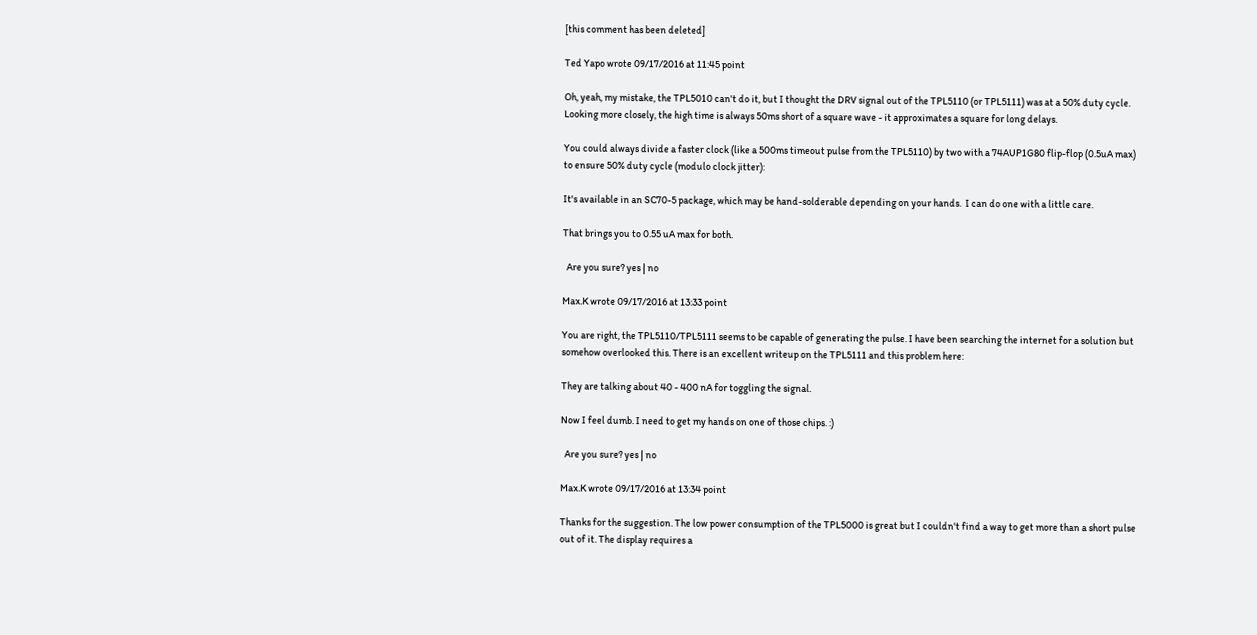[this comment has been deleted]

Ted Yapo wrote 09/17/2016 at 11:45 point

Oh, yeah, my mistake, the TPL5010 can't do it, but I thought the DRV signal out of the TPL5110 (or TPL5111) was at a 50% duty cycle.  Looking more closely, the high time is always 50ms short of a square wave - it approximates a square for long delays.

You could always divide a faster clock (like a 500ms timeout pulse from the TPL5110) by two with a 74AUP1G80 flip-flop (0.5uA max) to ensure 50% duty cycle (modulo clock jitter):

It's available in an SC70-5 package, which may be hand-solderable depending on your hands.  I can do one with a little care.

That brings you to 0.55 uA max for both.

  Are you sure? yes | no

Max.K wrote 09/17/2016 at 13:33 point

You are right, the TPL5110/TPL5111 seems to be capable of generating the pulse. I have been searching the internet for a solution but somehow overlooked this. There is an excellent writeup on the TPL5111 and this problem here:

They are talking about 40 - 400 nA for toggling the signal.

Now I feel dumb. I need to get my hands on one of those chips. :)

  Are you sure? yes | no

Max.K wrote 09/17/2016 at 13:34 point

Thanks for the suggestion. The low power consumption of the TPL5000 is great but I couldn't find a way to get more than a short pulse out of it. The display requires a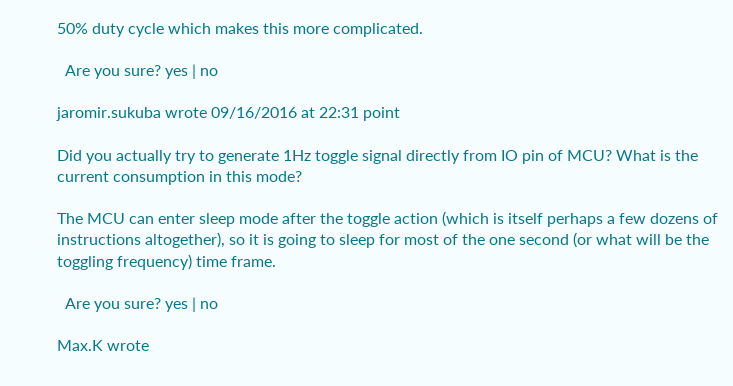50% duty cycle which makes this more complicated.

  Are you sure? yes | no

jaromir.sukuba wrote 09/16/2016 at 22:31 point

Did you actually try to generate 1Hz toggle signal directly from IO pin of MCU? What is the current consumption in this mode?

The MCU can enter sleep mode after the toggle action (which is itself perhaps a few dozens of instructions altogether), so it is going to sleep for most of the one second (or what will be the toggling frequency) time frame.

  Are you sure? yes | no

Max.K wrote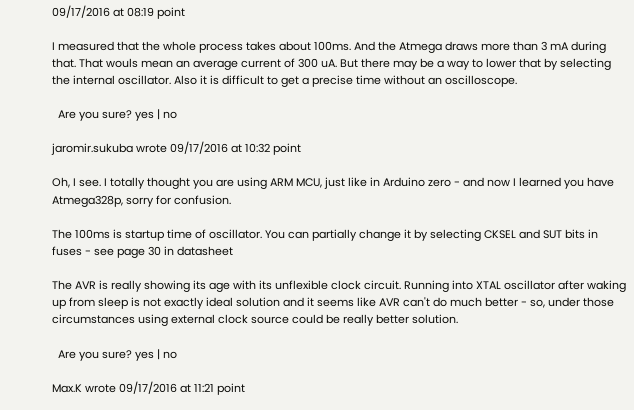09/17/2016 at 08:19 point

I measured that the whole process takes about 100ms. And the Atmega draws more than 3 mA during that. That wouls mean an average current of 300 uA. But there may be a way to lower that by selecting the internal oscillator. Also it is difficult to get a precise time without an oscilloscope.

  Are you sure? yes | no

jaromir.sukuba wrote 09/17/2016 at 10:32 point

Oh, I see. I totally thought you are using ARM MCU, just like in Arduino zero - and now I learned you have Atmega328p, sorry for confusion.

The 100ms is startup time of oscillator. You can partially change it by selecting CKSEL and SUT bits in fuses - see page 30 in datasheet

The AVR is really showing its age with its unflexible clock circuit. Running into XTAL oscillator after waking up from sleep is not exactly ideal solution and it seems like AVR can't do much better - so, under those circumstances using external clock source could be really better solution.

  Are you sure? yes | no

Max.K wrote 09/17/2016 at 11:21 point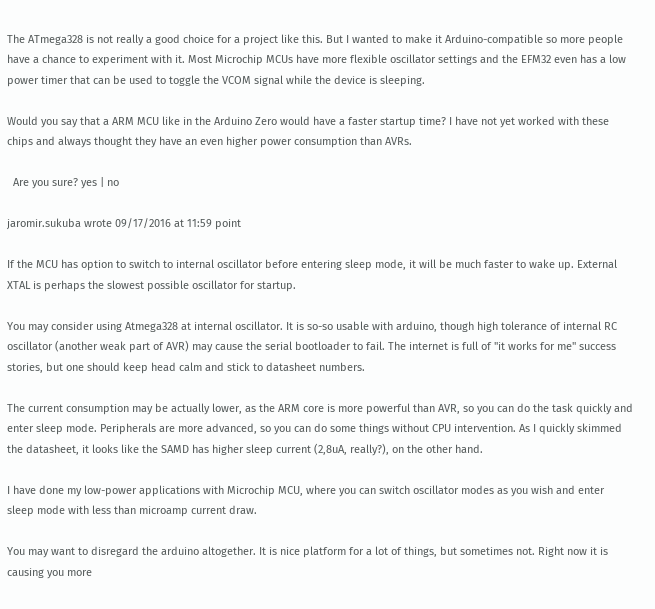The ATmega328 is not really a good choice for a project like this. But I wanted to make it Arduino-compatible so more people have a chance to experiment with it. Most Microchip MCUs have more flexible oscillator settings and the EFM32 even has a low power timer that can be used to toggle the VCOM signal while the device is sleeping.

Would you say that a ARM MCU like in the Arduino Zero would have a faster startup time? I have not yet worked with these chips and always thought they have an even higher power consumption than AVRs.

  Are you sure? yes | no

jaromir.sukuba wrote 09/17/2016 at 11:59 point

If the MCU has option to switch to internal oscillator before entering sleep mode, it will be much faster to wake up. External XTAL is perhaps the slowest possible oscillator for startup.

You may consider using Atmega328 at internal oscillator. It is so-so usable with arduino, though high tolerance of internal RC oscillator (another weak part of AVR) may cause the serial bootloader to fail. The internet is full of "it works for me" success stories, but one should keep head calm and stick to datasheet numbers.

The current consumption may be actually lower, as the ARM core is more powerful than AVR, so you can do the task quickly and enter sleep mode. Peripherals are more advanced, so you can do some things without CPU intervention. As I quickly skimmed the datasheet, it looks like the SAMD has higher sleep current (2,8uA, really?), on the other hand.

I have done my low-power applications with Microchip MCU, where you can switch oscillator modes as you wish and enter sleep mode with less than microamp current draw.

You may want to disregard the arduino altogether. It is nice platform for a lot of things, but sometimes not. Right now it is causing you more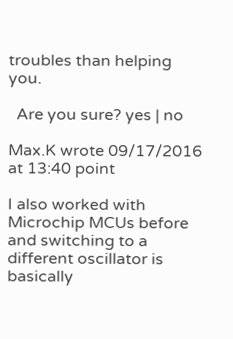troubles than helping you.

  Are you sure? yes | no

Max.K wrote 09/17/2016 at 13:40 point

I also worked with Microchip MCUs before and switching to a different oscillator is basically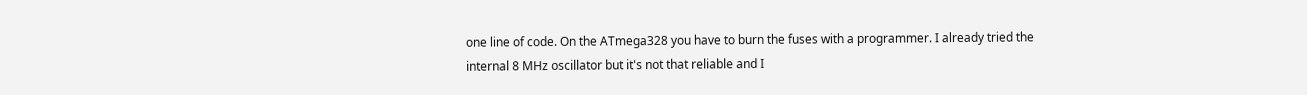one line of code. On the ATmega328 you have to burn the fuses with a programmer. I already tried the internal 8 MHz oscillator but it's not that reliable and I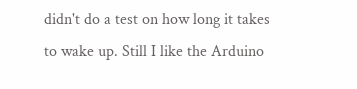didn't do a test on how long it takes to wake up. Still I like the Arduino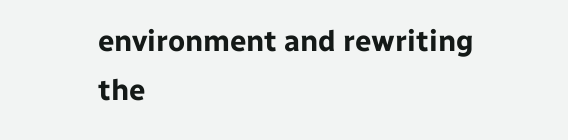environment and rewriting the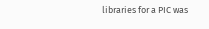libraries for a PIC was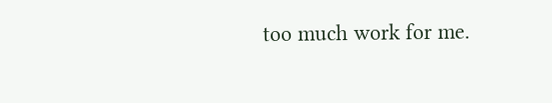too much work for me.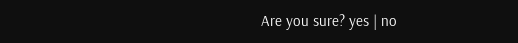Are you sure? yes | no